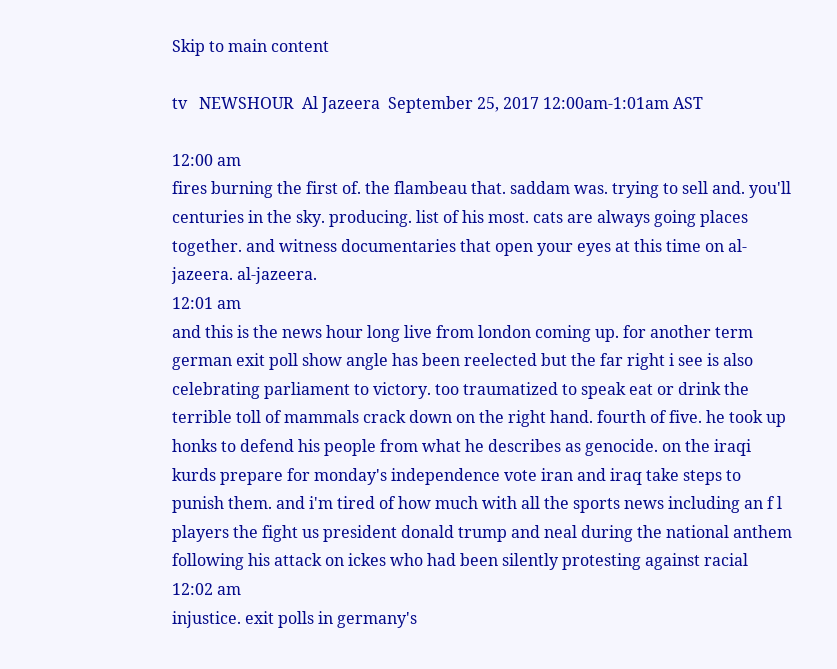Skip to main content

tv   NEWSHOUR  Al Jazeera  September 25, 2017 12:00am-1:01am AST

12:00 am
fires burning the first of. the flambeau that. saddam was. trying to sell and. you'll centuries in the sky. producing. list of his most. cats are always going places together. and witness documentaries that open your eyes at this time on al-jazeera. al-jazeera.
12:01 am
and this is the news hour long live from london coming up. for another term german exit poll show angle has been reelected but the far right i see is also celebrating parliament to victory. too traumatized to speak eat or drink the terrible toll of mammals crack down on the right hand. fourth of five. he took up honks to defend his people from what he describes as genocide. on the iraqi kurds prepare for monday's independence vote iran and iraq take steps to punish them. and i'm tired of how much with all the sports news including an f l players the fight us president donald trump and neal during the national anthem following his attack on ickes who had been silently protesting against racial
12:02 am
injustice. exit polls in germany's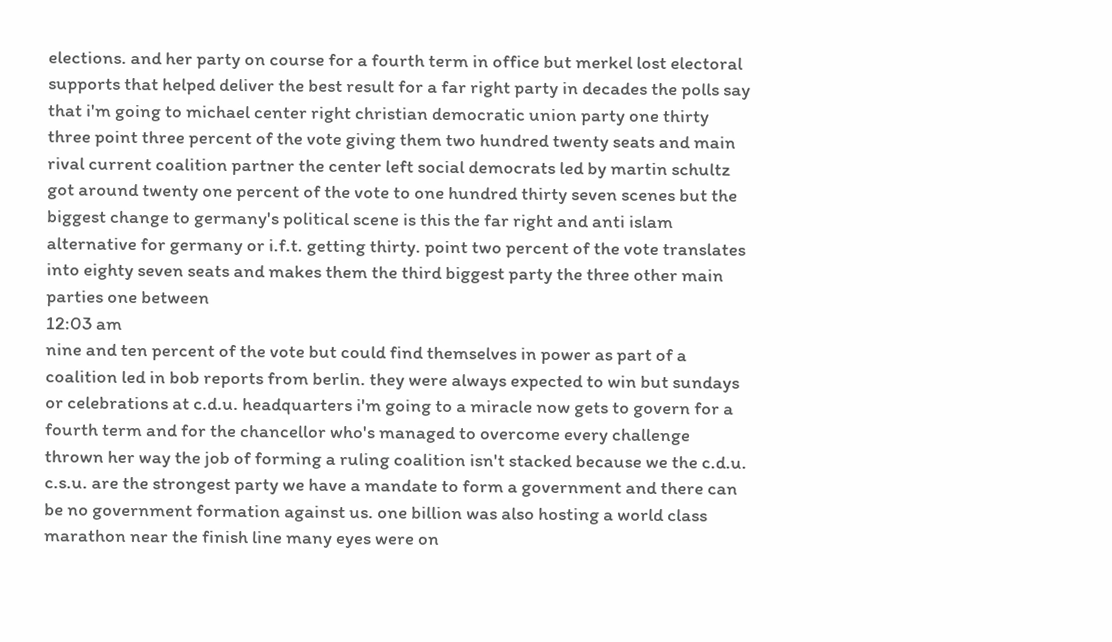elections. and her party on course for a fourth term in office but merkel lost electoral supports that helped deliver the best result for a far right party in decades the polls say that i'm going to michael center right christian democratic union party one thirty three point three percent of the vote giving them two hundred twenty seats and main rival current coalition partner the center left social democrats led by martin schultz got around twenty one percent of the vote to one hundred thirty seven scenes but the biggest change to germany's political scene is this the far right and anti islam alternative for germany or i.f.t. getting thirty. point two percent of the vote translates into eighty seven seats and makes them the third biggest party the three other main parties one between
12:03 am
nine and ten percent of the vote but could find themselves in power as part of a coalition led in bob reports from berlin. they were always expected to win but sundays or celebrations at c.d.u. headquarters i'm going to a miracle now gets to govern for a fourth term and for the chancellor who's managed to overcome every challenge thrown her way the job of forming a ruling coalition isn't stacked because we the c.d.u. c.s.u. are the strongest party we have a mandate to form a government and there can be no government formation against us. one billion was also hosting a world class marathon near the finish line many eyes were on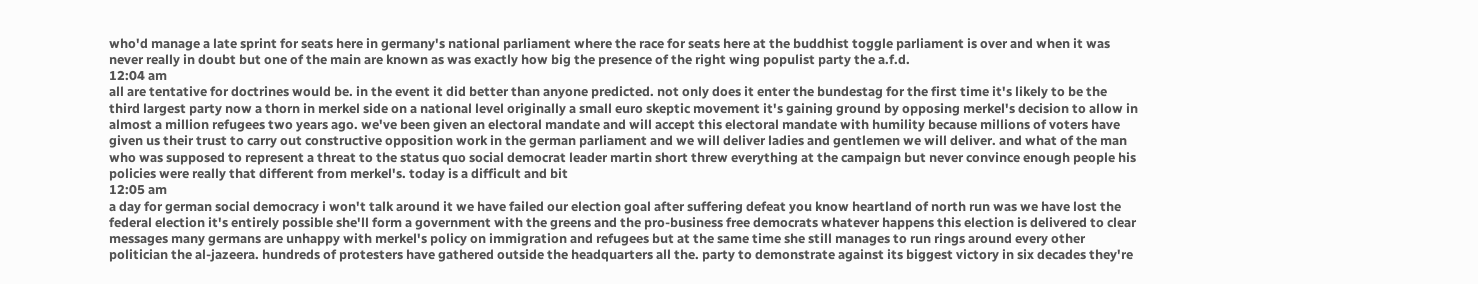who'd manage a late sprint for seats here in germany's national parliament where the race for seats here at the buddhist toggle parliament is over and when it was never really in doubt but one of the main are known as was exactly how big the presence of the right wing populist party the a.f.d.
12:04 am
all are tentative for doctrines would be. in the event it did better than anyone predicted. not only does it enter the bundestag for the first time it's likely to be the third largest party now a thorn in merkel side on a national level originally a small euro skeptic movement it's gaining ground by opposing merkel's decision to allow in almost a million refugees two years ago. we've been given an electoral mandate and will accept this electoral mandate with humility because millions of voters have given us their trust to carry out constructive opposition work in the german parliament and we will deliver ladies and gentlemen we will deliver. and what of the man who was supposed to represent a threat to the status quo social democrat leader martin short threw everything at the campaign but never convince enough people his policies were really that different from merkel's. today is a difficult and bit
12:05 am
a day for german social democracy i won't talk around it we have failed our election goal after suffering defeat you know heartland of north run was we have lost the federal election it's entirely possible she'll form a government with the greens and the pro-business free democrats whatever happens this election is delivered to clear messages many germans are unhappy with merkel's policy on immigration and refugees but at the same time she still manages to run rings around every other politician the al-jazeera. hundreds of protesters have gathered outside the headquarters all the. party to demonstrate against its biggest victory in six decades they're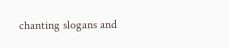chanting slogans and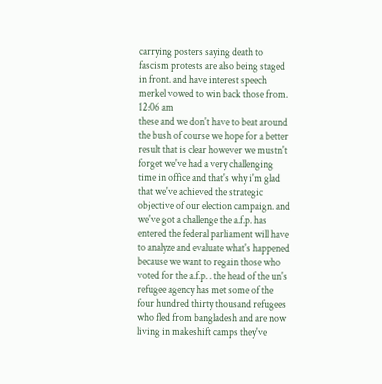carrying posters saying death to fascism protests are also being staged in front. and have interest speech merkel vowed to win back those from.
12:06 am
these and we don't have to beat around the bush of course we hope for a better result that is clear however we mustn't forget we've had a very challenging time in office and that's why i'm glad that we've achieved the strategic objective of our election campaign. and we've got a challenge the a.f.p. has entered the federal parliament will have to analyze and evaluate what's happened because we want to regain those who voted for the a.f.p. . the head of the un's refugee agency has met some of the four hundred thirty thousand refugees who fled from bangladesh and are now living in makeshift camps they've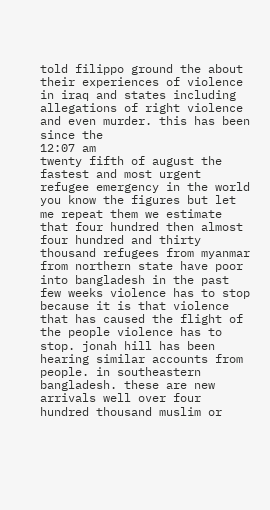told filippo ground the about their experiences of violence in iraq and states including allegations of right violence and even murder. this has been since the
12:07 am
twenty fifth of august the fastest and most urgent refugee emergency in the world you know the figures but let me repeat them we estimate that four hundred then almost four hundred and thirty thousand refugees from myanmar from northern state have poor into bangladesh in the past few weeks violence has to stop because it is that violence that has caused the flight of the people violence has to stop. jonah hill has been hearing similar accounts from people. in southeastern bangladesh. these are new arrivals well over four hundred thousand muslim or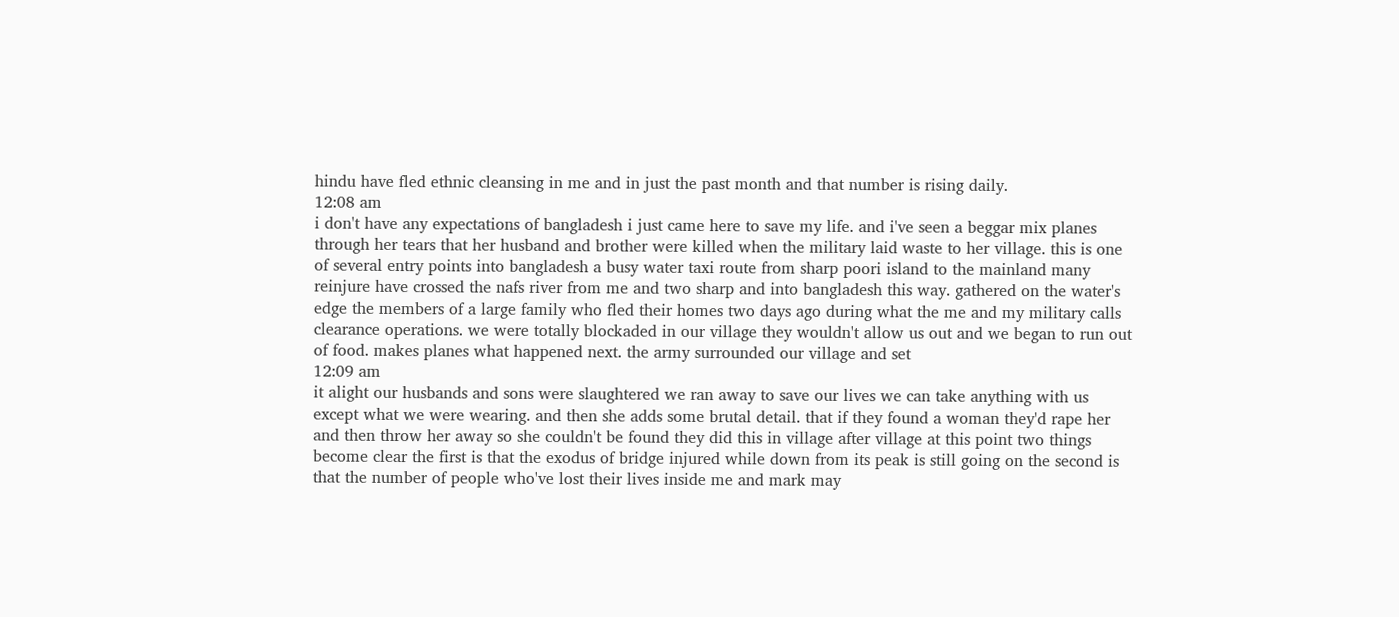hindu have fled ethnic cleansing in me and in just the past month and that number is rising daily.
12:08 am
i don't have any expectations of bangladesh i just came here to save my life. and i've seen a beggar mix planes through her tears that her husband and brother were killed when the military laid waste to her village. this is one of several entry points into bangladesh a busy water taxi route from sharp poori island to the mainland many reinjure have crossed the nafs river from me and two sharp and into bangladesh this way. gathered on the water's edge the members of a large family who fled their homes two days ago during what the me and my military calls clearance operations. we were totally blockaded in our village they wouldn't allow us out and we began to run out of food. makes planes what happened next. the army surrounded our village and set
12:09 am
it alight our husbands and sons were slaughtered we ran away to save our lives we can take anything with us except what we were wearing. and then she adds some brutal detail. that if they found a woman they'd rape her and then throw her away so she couldn't be found they did this in village after village at this point two things become clear the first is that the exodus of bridge injured while down from its peak is still going on the second is that the number of people who've lost their lives inside me and mark may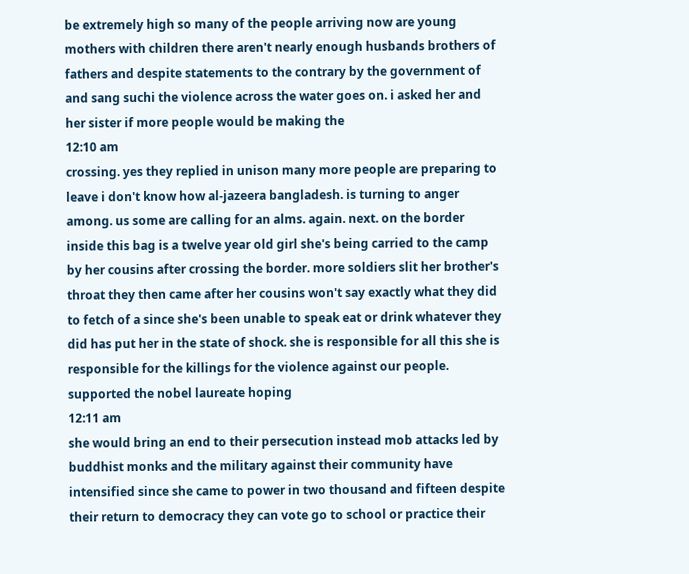be extremely high so many of the people arriving now are young mothers with children there aren't nearly enough husbands brothers of fathers and despite statements to the contrary by the government of and sang suchi the violence across the water goes on. i asked her and her sister if more people would be making the
12:10 am
crossing. yes they replied in unison many more people are preparing to leave i don't know how al-jazeera bangladesh. is turning to anger among. us some are calling for an alms. again. next. on the border inside this bag is a twelve year old girl she's being carried to the camp by her cousins after crossing the border. more soldiers slit her brother's throat they then came after her cousins won't say exactly what they did to fetch of a since she's been unable to speak eat or drink whatever they did has put her in the state of shock. she is responsible for all this she is responsible for the killings for the violence against our people. supported the nobel laureate hoping
12:11 am
she would bring an end to their persecution instead mob attacks led by buddhist monks and the military against their community have intensified since she came to power in two thousand and fifteen despite their return to democracy they can vote go to school or practice their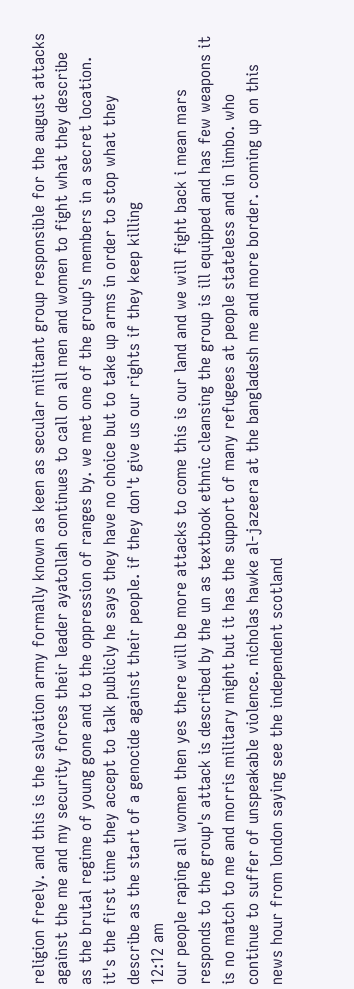religion freely. and this is the salvation army formally known as keen as secular militant group responsible for the august attacks against the me and my security forces their leader ayatollah continues to call on all men and women to fight what they describe as the brutal regime of young gone and to the oppression of ranges by. we met one of the group's members in a secret location. it's the first time they accept to talk publicly he says they have no choice but to take up arms in order to stop what they describe as the start of a genocide against their people. if they don't give us our rights if they keep killing
12:12 am
our people raping all women then yes there will be more attacks to come this is our land and we will fight back i mean mars responds to the group's attack is described by the un as textbook ethnic cleansing the group is ill equipped and has few weapons it is no match to me and morris military might but it has the support of many refugees at people stateless and in limbo. who continue to suffer of unspeakable violence. nicholas hawke al-jazeera at the bangladesh me and more border. coming up on this news hour from london saying see the independent scotland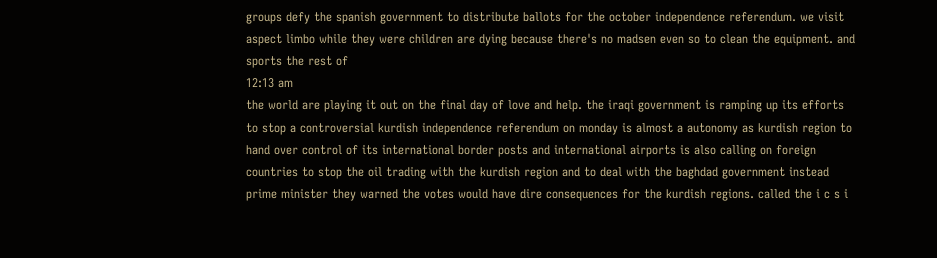groups defy the spanish government to distribute ballots for the october independence referendum. we visit aspect limbo while they were children are dying because there's no madsen even so to clean the equipment. and sports the rest of
12:13 am
the world are playing it out on the final day of love and help. the iraqi government is ramping up its efforts to stop a controversial kurdish independence referendum on monday is almost a autonomy as kurdish region to hand over control of its international border posts and international airports is also calling on foreign countries to stop the oil trading with the kurdish region and to deal with the baghdad government instead prime minister they warned the votes would have dire consequences for the kurdish regions. called the i c s i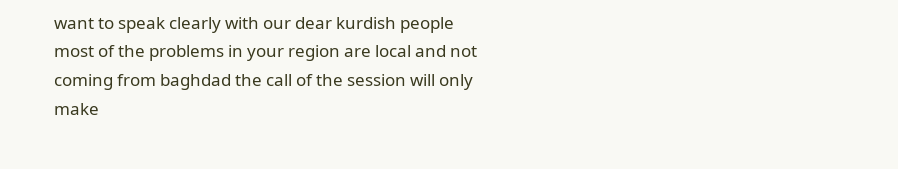want to speak clearly with our dear kurdish people most of the problems in your region are local and not coming from baghdad the call of the session will only make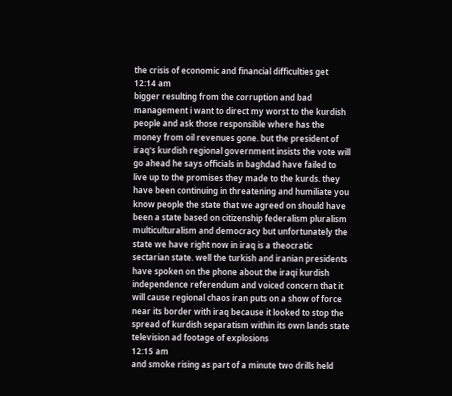the crisis of economic and financial difficulties get
12:14 am
bigger resulting from the corruption and bad management i want to direct my worst to the kurdish people and ask those responsible where has the money from oil revenues gone. but the president of iraq's kurdish regional government insists the vote will go ahead he says officials in baghdad have failed to live up to the promises they made to the kurds. they have been continuing in threatening and humiliate you know people the state that we agreed on should have been a state based on citizenship federalism pluralism multiculturalism and democracy but unfortunately the state we have right now in iraq is a theocratic sectarian state. well the turkish and iranian presidents have spoken on the phone about the iraqi kurdish independence referendum and voiced concern that it will cause regional chaos iran puts on a show of force near its border with iraq because it looked to stop the spread of kurdish separatism within its own lands state television ad footage of explosions
12:15 am
and smoke rising as part of a minute two drills held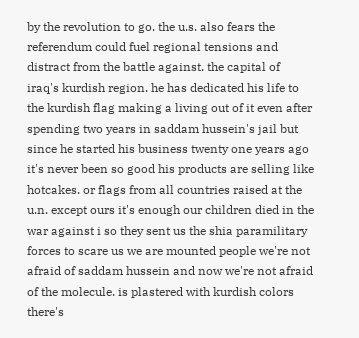by the revolution to go. the u.s. also fears the referendum could fuel regional tensions and distract from the battle against. the capital of iraq's kurdish region. he has dedicated his life to the kurdish flag making a living out of it even after spending two years in saddam hussein's jail but since he started his business twenty one years ago it's never been so good his products are selling like hotcakes. or flags from all countries raised at the u.n. except ours it's enough our children died in the war against i so they sent us the shia paramilitary forces to scare us we are mounted people we're not afraid of saddam hussein and now we're not afraid of the molecule. is plastered with kurdish colors there's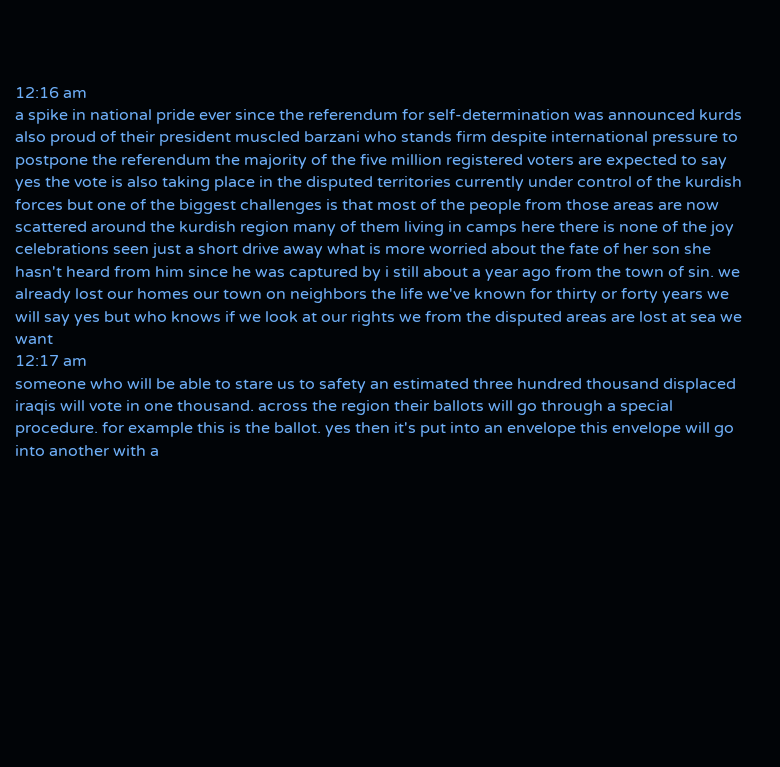12:16 am
a spike in national pride ever since the referendum for self-determination was announced kurds also proud of their president muscled barzani who stands firm despite international pressure to postpone the referendum the majority of the five million registered voters are expected to say yes the vote is also taking place in the disputed territories currently under control of the kurdish forces but one of the biggest challenges is that most of the people from those areas are now scattered around the kurdish region many of them living in camps here there is none of the joy celebrations seen just a short drive away what is more worried about the fate of her son she hasn't heard from him since he was captured by i still about a year ago from the town of sin. we already lost our homes our town on neighbors the life we've known for thirty or forty years we will say yes but who knows if we look at our rights we from the disputed areas are lost at sea we want
12:17 am
someone who will be able to stare us to safety an estimated three hundred thousand displaced iraqis will vote in one thousand. across the region their ballots will go through a special procedure. for example this is the ballot. yes then it's put into an envelope this envelope will go into another with a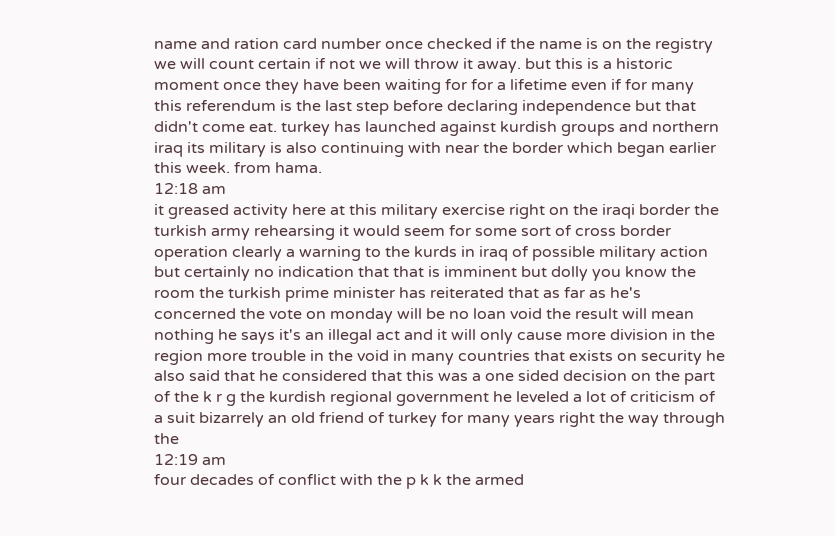name and ration card number once checked if the name is on the registry we will count certain if not we will throw it away. but this is a historic moment once they have been waiting for for a lifetime even if for many this referendum is the last step before declaring independence but that didn't come eat. turkey has launched against kurdish groups and northern iraq its military is also continuing with near the border which began earlier this week. from hama.
12:18 am
it greased activity here at this military exercise right on the iraqi border the turkish army rehearsing it would seem for some sort of cross border operation clearly a warning to the kurds in iraq of possible military action but certainly no indication that that is imminent but dolly you know the room the turkish prime minister has reiterated that as far as he's concerned the vote on monday will be no loan void the result will mean nothing he says it's an illegal act and it will only cause more division in the region more trouble in the void in many countries that exists on security he also said that he considered that this was a one sided decision on the part of the k r g the kurdish regional government he leveled a lot of criticism of a suit bizarrely an old friend of turkey for many years right the way through the
12:19 am
four decades of conflict with the p k k the armed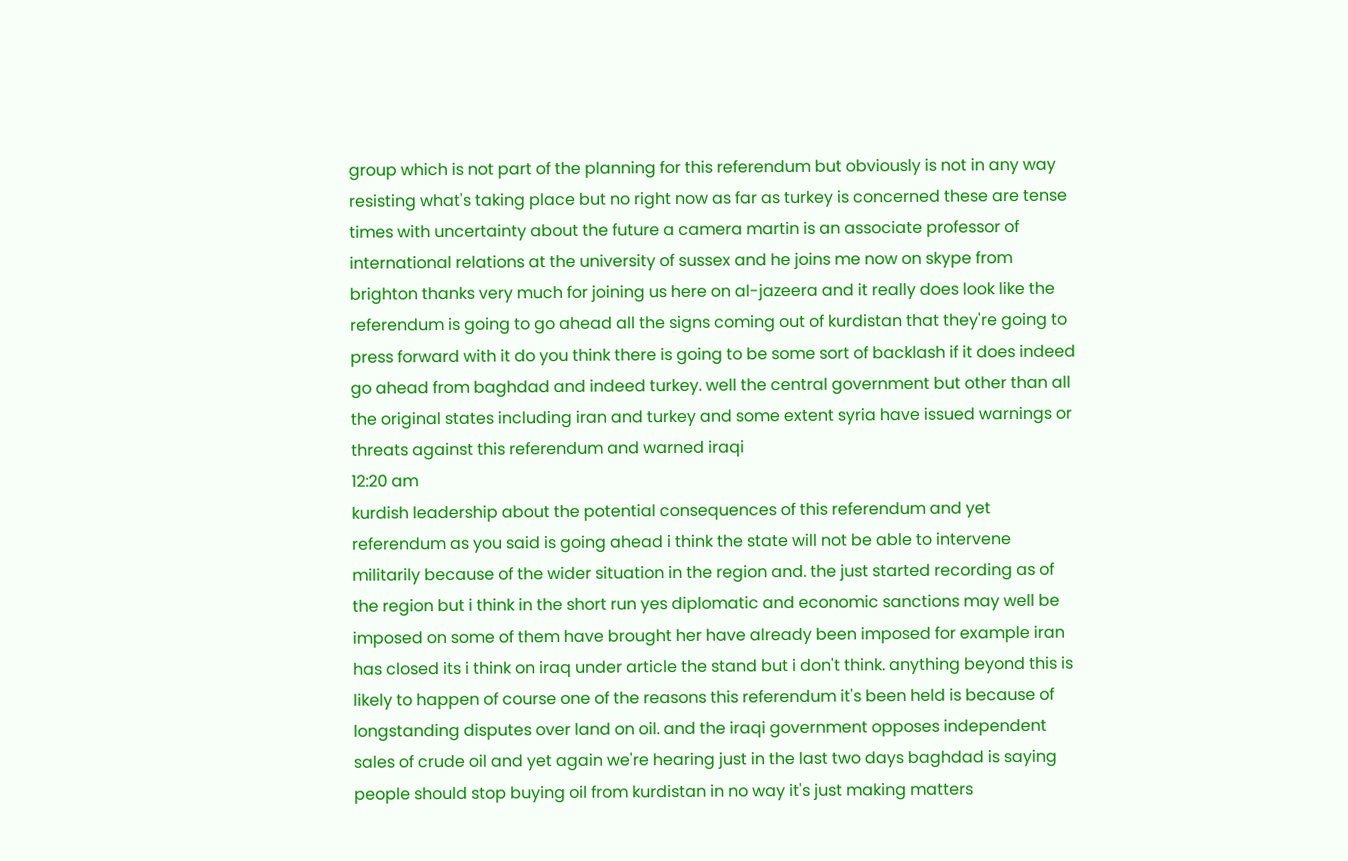group which is not part of the planning for this referendum but obviously is not in any way resisting what's taking place but no right now as far as turkey is concerned these are tense times with uncertainty about the future a camera martin is an associate professor of international relations at the university of sussex and he joins me now on skype from brighton thanks very much for joining us here on al-jazeera and it really does look like the referendum is going to go ahead all the signs coming out of kurdistan that they're going to press forward with it do you think there is going to be some sort of backlash if it does indeed go ahead from baghdad and indeed turkey. well the central government but other than all the original states including iran and turkey and some extent syria have issued warnings or threats against this referendum and warned iraqi
12:20 am
kurdish leadership about the potential consequences of this referendum and yet referendum as you said is going ahead i think the state will not be able to intervene militarily because of the wider situation in the region and. the just started recording as of the region but i think in the short run yes diplomatic and economic sanctions may well be imposed on some of them have brought her have already been imposed for example iran has closed its i think on iraq under article the stand but i don't think. anything beyond this is likely to happen of course one of the reasons this referendum it's been held is because of longstanding disputes over land on oil. and the iraqi government opposes independent sales of crude oil and yet again we're hearing just in the last two days baghdad is saying people should stop buying oil from kurdistan in no way it's just making matters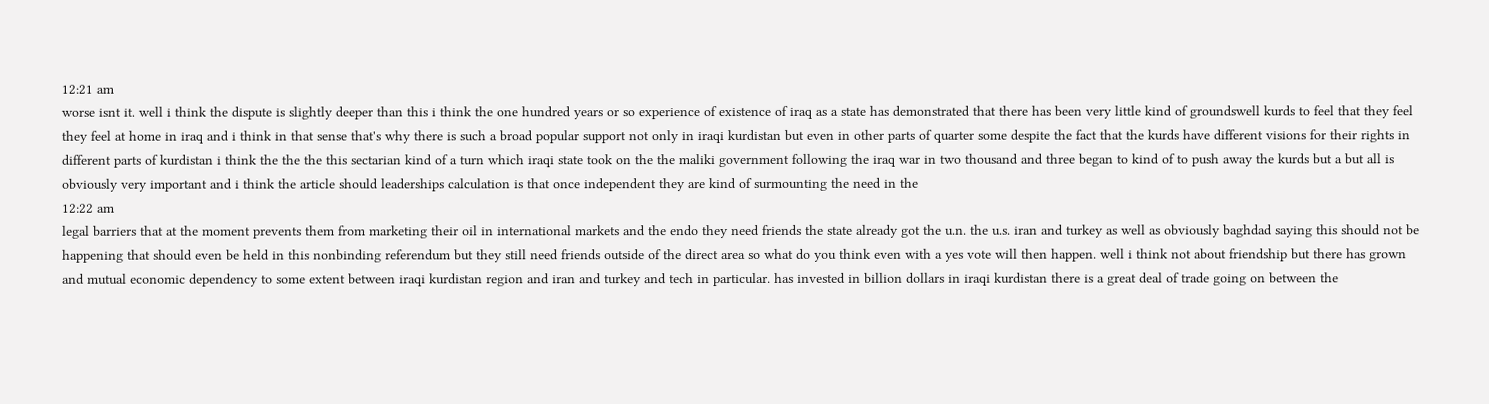12:21 am
worse isnt it. well i think the dispute is slightly deeper than this i think the one hundred years or so experience of existence of iraq as a state has demonstrated that there has been very little kind of groundswell kurds to feel that they feel they feel at home in iraq and i think in that sense that's why there is such a broad popular support not only in iraqi kurdistan but even in other parts of quarter some despite the fact that the kurds have different visions for their rights in different parts of kurdistan i think the the the this sectarian kind of a turn which iraqi state took on the the maliki government following the iraq war in two thousand and three began to kind of to push away the kurds but a but all is obviously very important and i think the article should leaderships calculation is that once independent they are kind of surmounting the need in the
12:22 am
legal barriers that at the moment prevents them from marketing their oil in international markets and the endo they need friends the state already got the u.n. the u.s. iran and turkey as well as obviously baghdad saying this should not be happening that should even be held in this nonbinding referendum but they still need friends outside of the direct area so what do you think even with a yes vote will then happen. well i think not about friendship but there has grown and mutual economic dependency to some extent between iraqi kurdistan region and iran and turkey and tech in particular. has invested in billion dollars in iraqi kurdistan there is a great deal of trade going on between the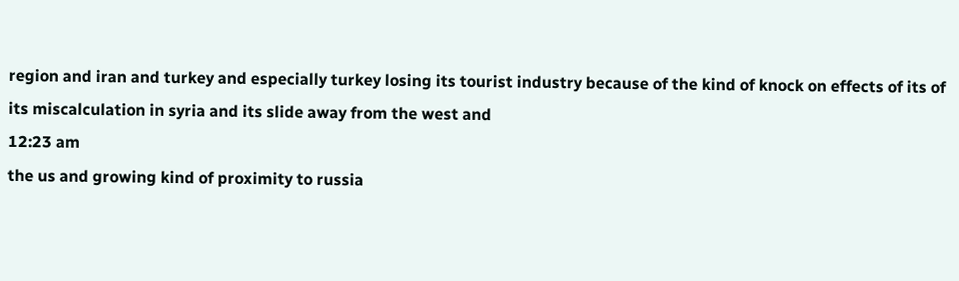region and iran and turkey and especially turkey losing its tourist industry because of the kind of knock on effects of its of its miscalculation in syria and its slide away from the west and
12:23 am
the us and growing kind of proximity to russia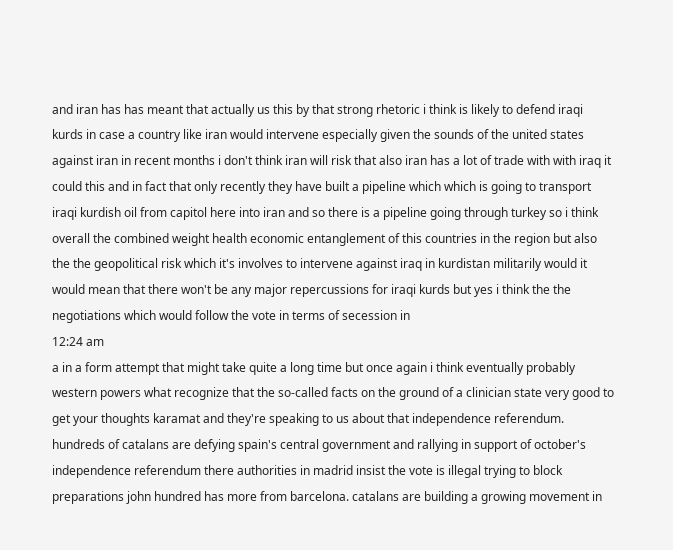and iran has has meant that actually us this by that strong rhetoric i think is likely to defend iraqi kurds in case a country like iran would intervene especially given the sounds of the united states against iran in recent months i don't think iran will risk that also iran has a lot of trade with with iraq it could this and in fact that only recently they have built a pipeline which which is going to transport iraqi kurdish oil from capitol here into iran and so there is a pipeline going through turkey so i think overall the combined weight health economic entanglement of this countries in the region but also the the geopolitical risk which it's involves to intervene against iraq in kurdistan militarily would it would mean that there won't be any major repercussions for iraqi kurds but yes i think the the negotiations which would follow the vote in terms of secession in
12:24 am
a in a form attempt that might take quite a long time but once again i think eventually probably western powers what recognize that the so-called facts on the ground of a clinician state very good to get your thoughts karamat and they're speaking to us about that independence referendum. hundreds of catalans are defying spain's central government and rallying in support of october's independence referendum there authorities in madrid insist the vote is illegal trying to block preparations john hundred has more from barcelona. catalans are building a growing movement in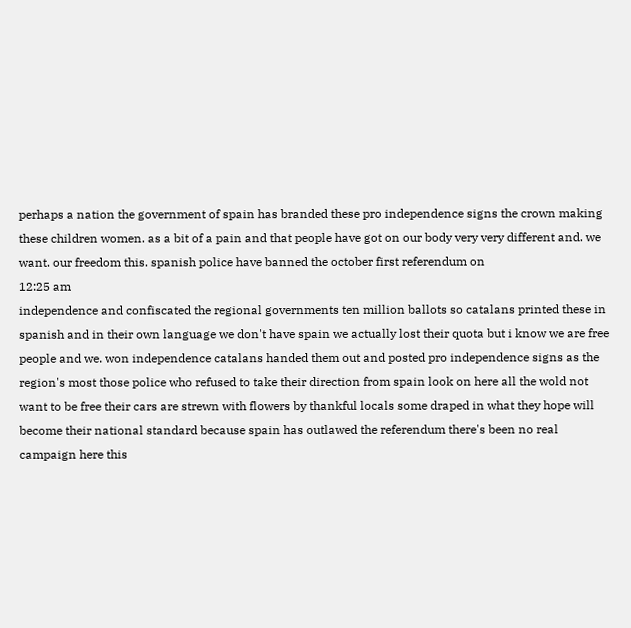perhaps a nation the government of spain has branded these pro independence signs the crown making these children women. as a bit of a pain and that people have got on our body very very different and. we want. our freedom this. spanish police have banned the october first referendum on
12:25 am
independence and confiscated the regional governments ten million ballots so catalans printed these in spanish and in their own language we don't have spain we actually lost their quota but i know we are free people and we. won independence catalans handed them out and posted pro independence signs as the region's most those police who refused to take their direction from spain look on here all the wold not want to be free their cars are strewn with flowers by thankful locals some draped in what they hope will become their national standard because spain has outlawed the referendum there's been no real campaign here this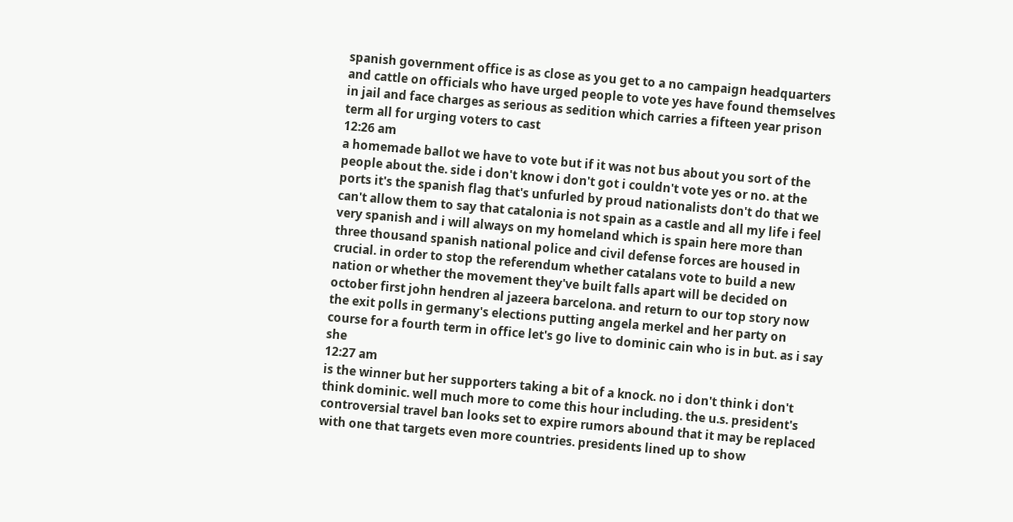spanish government office is as close as you get to a no campaign headquarters and cattle on officials who have urged people to vote yes have found themselves in jail and face charges as serious as sedition which carries a fifteen year prison term all for urging voters to cast
12:26 am
a homemade ballot we have to vote but if it was not bus about you sort of the people about the. side i don't know i don't got i couldn't vote yes or no. at the ports it's the spanish flag that's unfurled by proud nationalists don't do that we can't allow them to say that catalonia is not spain as a castle and all my life i feel very spanish and i will always on my homeland which is spain here more than three thousand spanish national police and civil defense forces are housed in crucial. in order to stop the referendum whether catalans vote to build a new nation or whether the movement they've built falls apart will be decided on october first john hendren al jazeera barcelona. and return to our top story now the exit polls in germany's elections putting angela merkel and her party on course for a fourth term in office let's go live to dominic cain who is in but. as i say she
12:27 am
is the winner but her supporters taking a bit of a knock. no i don't think i don't think dominic. well much more to come this hour including. the u.s. president's controversial travel ban looks set to expire rumors abound that it may be replaced with one that targets even more countries. presidents lined up to show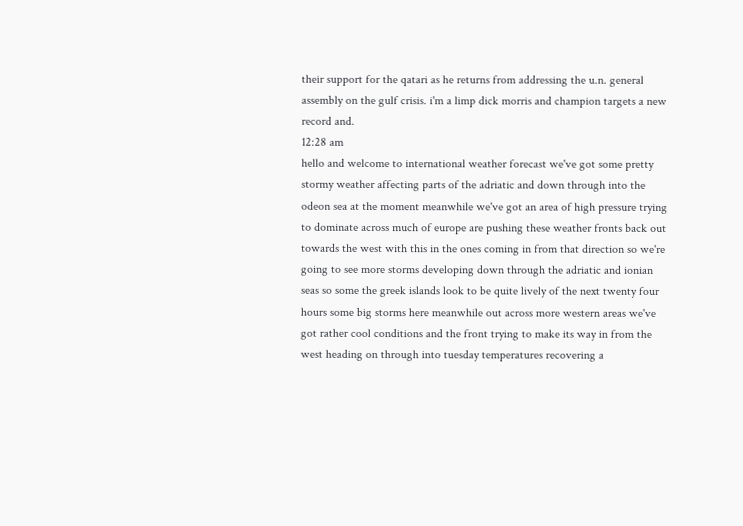their support for the qatari as he returns from addressing the u.n. general assembly on the gulf crisis. i'm a limp dick morris and champion targets a new record and.
12:28 am
hello and welcome to international weather forecast we've got some pretty stormy weather affecting parts of the adriatic and down through into the odeon sea at the moment meanwhile we've got an area of high pressure trying to dominate across much of europe are pushing these weather fronts back out towards the west with this in the ones coming in from that direction so we're going to see more storms developing down through the adriatic and ionian seas so some the greek islands look to be quite lively of the next twenty four hours some big storms here meanwhile out across more western areas we've got rather cool conditions and the front trying to make its way in from the west heading on through into tuesday temperatures recovering a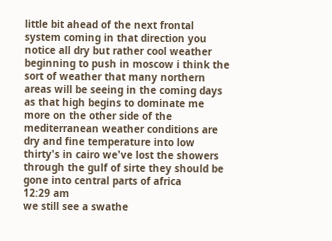little bit ahead of the next frontal system coming in that direction you notice all dry but rather cool weather beginning to push in moscow i think the sort of weather that many northern areas will be seeing in the coming days as that high begins to dominate me more on the other side of the mediterranean weather conditions are dry and fine temperature into low thirty's in cairo we've lost the showers through the gulf of sirte they should be gone into central parts of africa
12:29 am
we still see a swathe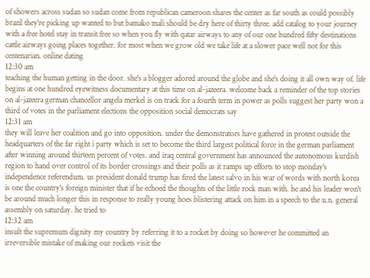of showers across sudan so sudan come from republican cameroon shares the center as far south as could possibly brazil they're picking up wanted to but bamako mali should be dry here of thirty three. add catalog to your journey with a free hotel stay in transit free so when you fly with qatar airways to any of our one hundred fifty destinations cattle airways going places together. for most when we grow old we take life at a slower pace well not for this centenarian. online dating
12:30 am
teaching the human getting in the door. she's a blogger adored around the globe and she's doing it all own way of. life begins at one hundred eyewitness documentary at this time on al-jazeera. welcome back a reminder of the top stories on al-jazeera german chancellor angela merkel is on track for a fourth term in power as polls suggest her party won a third of votes in the parliament elections the opposition social democrats say
12:31 am
they will leave her coalition and go into opposition. under the demonstrators have gathered in protest outside the headquarters of the far right i party which is set to become the third largest political force in the german parliament after winning around thirteen percent of votes. and iraq central government has announced the autonomous kurdish region to hand over control of its border crossings and their polls as it ramps up efforts to stop monday's independence referendum. us president donald trump has fired the latest salvo in his war of words with north korea is one the country's foreign minister that if he echoed the thoughts of the little rock man with. he and his leader won't be around much longer this in response to really young hoes blistering attack on him in a speech to the u.n. general assembly on saturday. he tried to
12:32 am
insult the supremum dignity my country by referring it to a rocket by doing so however he committed an irreversible mistake of making our rockets visit the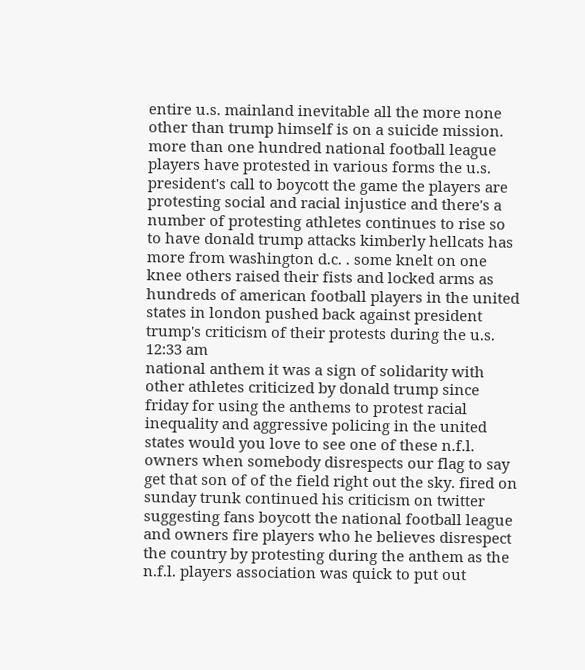entire u.s. mainland inevitable all the more none other than trump himself is on a suicide mission. more than one hundred national football league players have protested in various forms the u.s. president's call to boycott the game the players are protesting social and racial injustice and there's a number of protesting athletes continues to rise so to have donald trump attacks kimberly hellcats has more from washington d.c. . some knelt on one knee others raised their fists and locked arms as hundreds of american football players in the united states in london pushed back against president trump's criticism of their protests during the u.s.
12:33 am
national anthem it was a sign of solidarity with other athletes criticized by donald trump since friday for using the anthems to protest racial inequality and aggressive policing in the united states would you love to see one of these n.f.l. owners when somebody disrespects our flag to say get that son of of the field right out the sky. fired on sunday trunk continued his criticism on twitter suggesting fans boycott the national football league and owners fire players who he believes disrespect the country by protesting during the anthem as the n.f.l. players association was quick to put out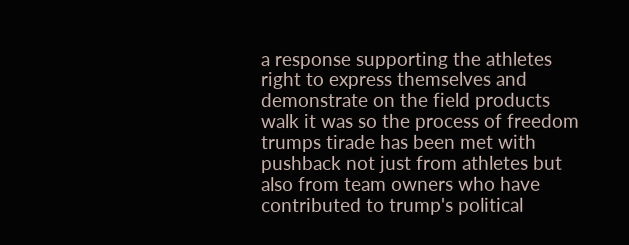a response supporting the athletes right to express themselves and demonstrate on the field products walk it was so the process of freedom trumps tirade has been met with pushback not just from athletes but also from team owners who have contributed to trump's political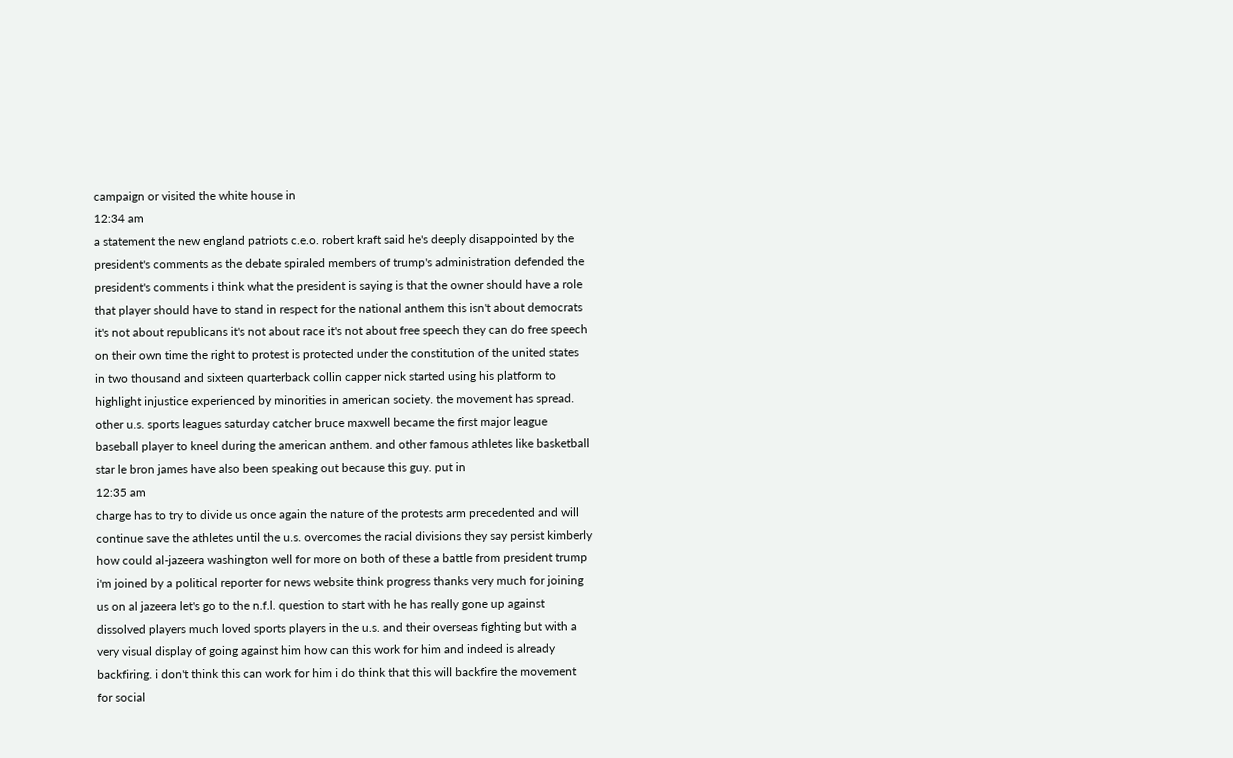campaign or visited the white house in
12:34 am
a statement the new england patriots c.e.o. robert kraft said he's deeply disappointed by the president's comments as the debate spiraled members of trump's administration defended the president's comments i think what the president is saying is that the owner should have a role that player should have to stand in respect for the national anthem this isn't about democrats it's not about republicans it's not about race it's not about free speech they can do free speech on their own time the right to protest is protected under the constitution of the united states in two thousand and sixteen quarterback collin capper nick started using his platform to highlight injustice experienced by minorities in american society. the movement has spread. other u.s. sports leagues saturday catcher bruce maxwell became the first major league baseball player to kneel during the american anthem. and other famous athletes like basketball star le bron james have also been speaking out because this guy. put in
12:35 am
charge has to try to divide us once again the nature of the protests arm precedented and will continue save the athletes until the u.s. overcomes the racial divisions they say persist kimberly how could al-jazeera washington well for more on both of these a battle from president trump i'm joined by a political reporter for news website think progress thanks very much for joining us on al jazeera let's go to the n.f.l. question to start with he has really gone up against dissolved players much loved sports players in the u.s. and their overseas fighting but with a very visual display of going against him how can this work for him and indeed is already backfiring. i don't think this can work for him i do think that this will backfire the movement for social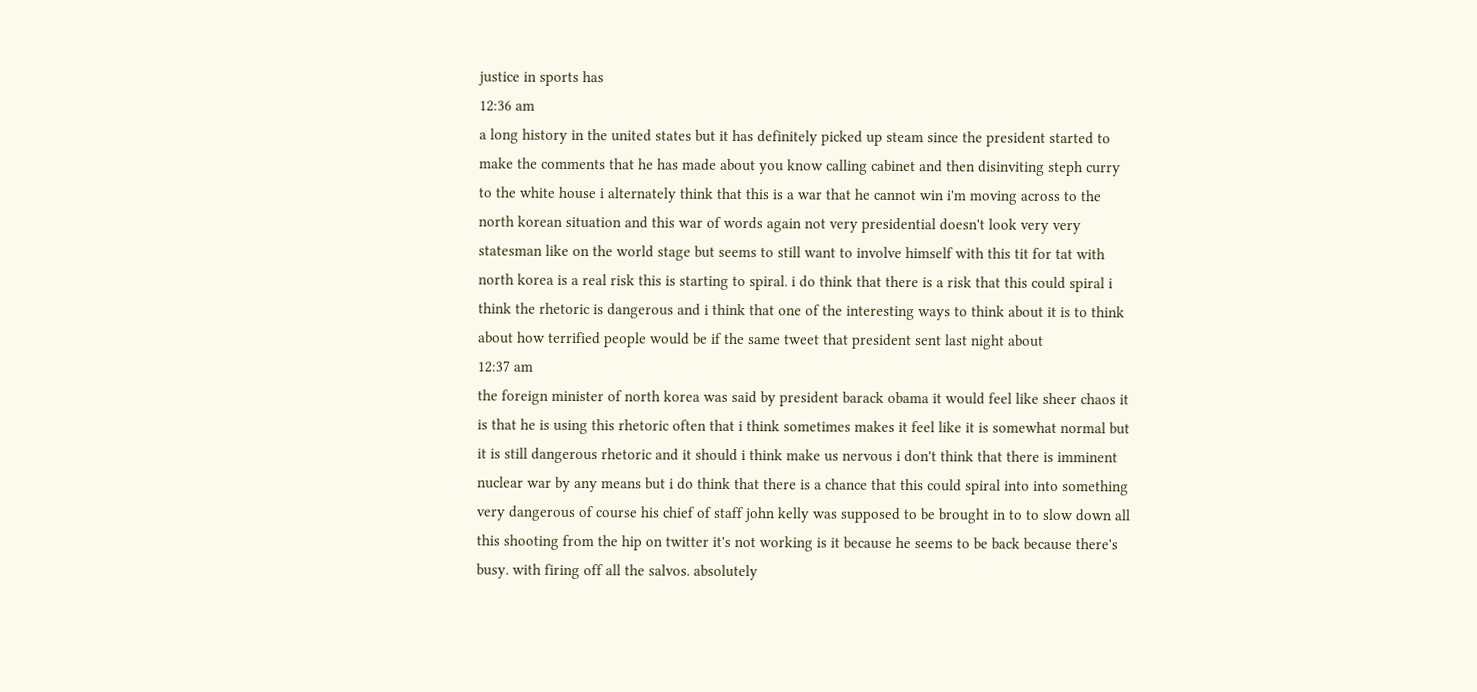justice in sports has
12:36 am
a long history in the united states but it has definitely picked up steam since the president started to make the comments that he has made about you know calling cabinet and then disinviting steph curry to the white house i alternately think that this is a war that he cannot win i'm moving across to the north korean situation and this war of words again not very presidential doesn't look very very statesman like on the world stage but seems to still want to involve himself with this tit for tat with north korea is a real risk this is starting to spiral. i do think that there is a risk that this could spiral i think the rhetoric is dangerous and i think that one of the interesting ways to think about it is to think about how terrified people would be if the same tweet that president sent last night about
12:37 am
the foreign minister of north korea was said by president barack obama it would feel like sheer chaos it is that he is using this rhetoric often that i think sometimes makes it feel like it is somewhat normal but it is still dangerous rhetoric and it should i think make us nervous i don't think that there is imminent nuclear war by any means but i do think that there is a chance that this could spiral into into something very dangerous of course his chief of staff john kelly was supposed to be brought in to to slow down all this shooting from the hip on twitter it's not working is it because he seems to be back because there's busy. with firing off all the salvos. absolutely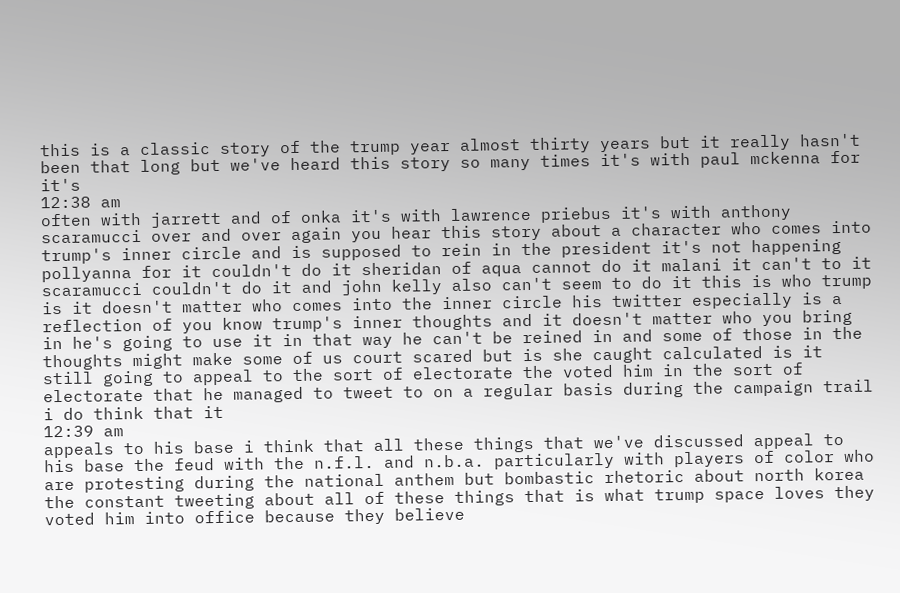this is a classic story of the trump year almost thirty years but it really hasn't been that long but we've heard this story so many times it's with paul mckenna for it's
12:38 am
often with jarrett and of onka it's with lawrence priebus it's with anthony scaramucci over and over again you hear this story about a character who comes into trump's inner circle and is supposed to rein in the president it's not happening pollyanna for it couldn't do it sheridan of aqua cannot do it malani it can't to it scaramucci couldn't do it and john kelly also can't seem to do it this is who trump is it doesn't matter who comes into the inner circle his twitter especially is a reflection of you know trump's inner thoughts and it doesn't matter who you bring in he's going to use it in that way he can't be reined in and some of those in the thoughts might make some of us court scared but is she caught calculated is it still going to appeal to the sort of electorate the voted him in the sort of electorate that he managed to tweet to on a regular basis during the campaign trail i do think that it
12:39 am
appeals to his base i think that all these things that we've discussed appeal to his base the feud with the n.f.l. and n.b.a. particularly with players of color who are protesting during the national anthem but bombastic rhetoric about north korea the constant tweeting about all of these things that is what trump space loves they voted him into office because they believe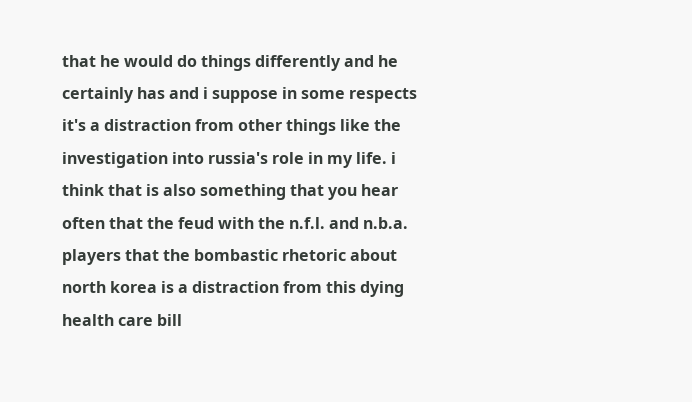that he would do things differently and he certainly has and i suppose in some respects it's a distraction from other things like the investigation into russia's role in my life. i think that is also something that you hear often that the feud with the n.f.l. and n.b.a. players that the bombastic rhetoric about north korea is a distraction from this dying health care bill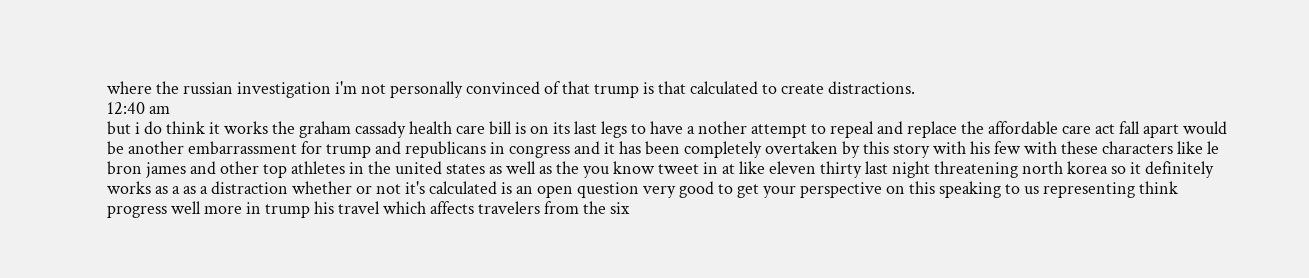where the russian investigation i'm not personally convinced of that trump is that calculated to create distractions.
12:40 am
but i do think it works the graham cassady health care bill is on its last legs to have a nother attempt to repeal and replace the affordable care act fall apart would be another embarrassment for trump and republicans in congress and it has been completely overtaken by this story with his few with these characters like le bron james and other top athletes in the united states as well as the you know tweet in at like eleven thirty last night threatening north korea so it definitely works as a as a distraction whether or not it's calculated is an open question very good to get your perspective on this speaking to us representing think progress well more in trump his travel which affects travelers from the six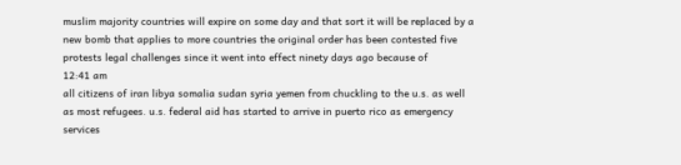muslim majority countries will expire on some day and that sort it will be replaced by a new bomb that applies to more countries the original order has been contested five protests legal challenges since it went into effect ninety days ago because of
12:41 am
all citizens of iran libya somalia sudan syria yemen from chuckling to the u.s. as well as most refugees. u.s. federal aid has started to arrive in puerto rico as emergency services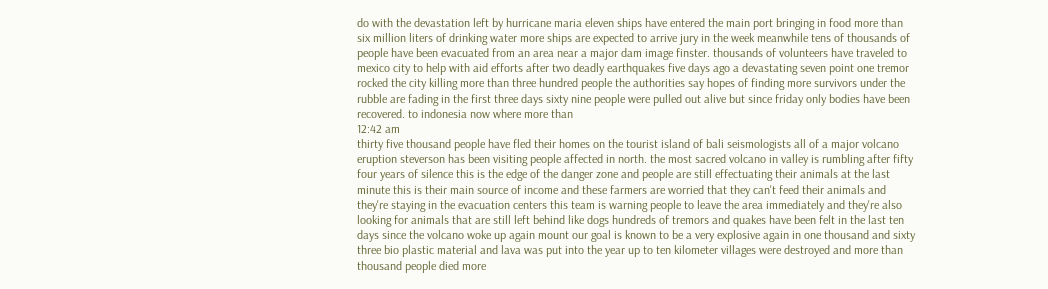do with the devastation left by hurricane maria eleven ships have entered the main port bringing in food more than six million liters of drinking water more ships are expected to arrive jury in the week meanwhile tens of thousands of people have been evacuated from an area near a major dam image finster. thousands of volunteers have traveled to mexico city to help with aid efforts after two deadly earthquakes five days ago a devastating seven point one tremor rocked the city killing more than three hundred people the authorities say hopes of finding more survivors under the rubble are fading in the first three days sixty nine people were pulled out alive but since friday only bodies have been recovered. to indonesia now where more than
12:42 am
thirty five thousand people have fled their homes on the tourist island of bali seismologists all of a major volcano eruption steverson has been visiting people affected in north. the most sacred volcano in valley is rumbling after fifty four years of silence this is the edge of the danger zone and people are still effectuating their animals at the last minute this is their main source of income and these farmers are worried that they can't feed their animals and they're staying in the evacuation centers this team is warning people to leave the area immediately and they're also looking for animals that are still left behind like dogs hundreds of tremors and quakes have been felt in the last ten days since the volcano woke up again mount our goal is known to be a very explosive again in one thousand and sixty three bio plastic material and lava was put into the year up to ten kilometer villages were destroyed and more than thousand people died more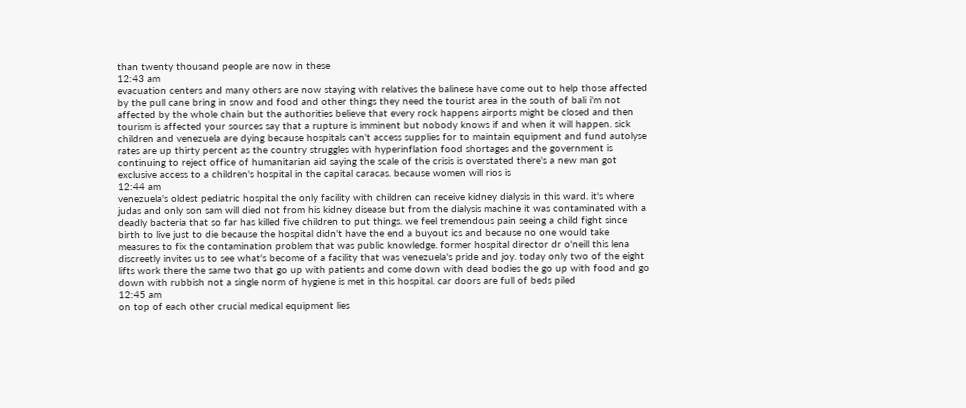than twenty thousand people are now in these
12:43 am
evacuation centers and many others are now staying with relatives the balinese have come out to help those affected by the pull cane bring in snow and food and other things they need the tourist area in the south of bali i'm not affected by the whole chain but the authorities believe that every rock happens airports might be closed and then tourism is affected your sources say that a rupture is imminent but nobody knows if and when it will happen. sick children and venezuela are dying because hospitals can't access supplies for to maintain equipment and fund autolyse rates are up thirty percent as the country struggles with hyperinflation food shortages and the government is continuing to reject office of humanitarian aid saying the scale of the crisis is overstated there's a new man got exclusive access to a children's hospital in the capital caracas. because women will rios is
12:44 am
venezuela's oldest pediatric hospital the only facility with children can receive kidney dialysis in this ward. it's where judas and only son sam will died not from his kidney disease but from the dialysis machine it was contaminated with a deadly bacteria that so far has killed five children to put things. we feel tremendous pain seeing a child fight since birth to live just to die because the hospital didn't have the end a buyout ics and because no one would take measures to fix the contamination problem that was public knowledge. former hospital director dr o'neill this lena discreetly invites us to see what's become of a facility that was venezuela's pride and joy. today only two of the eight lifts work there the same two that go up with patients and come down with dead bodies the go up with food and go down with rubbish not a single norm of hygiene is met in this hospital. car doors are full of beds piled
12:45 am
on top of each other crucial medical equipment lies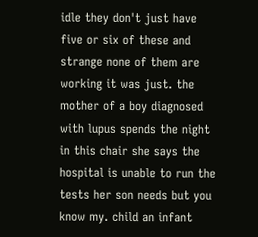idle they don't just have five or six of these and strange none of them are working it was just. the mother of a boy diagnosed with lupus spends the night in this chair she says the hospital is unable to run the tests her son needs but you know my. child an infant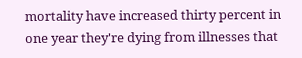mortality have increased thirty percent in one year they're dying from illnesses that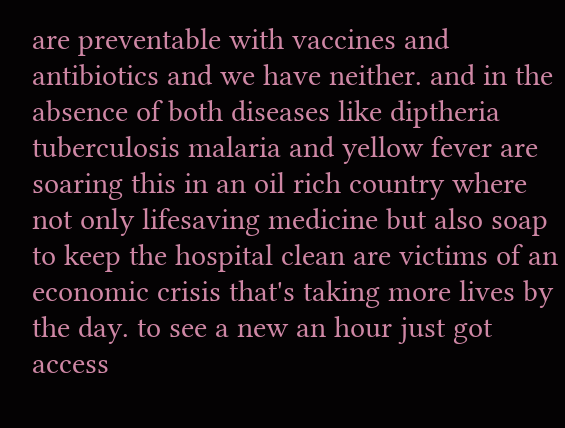are preventable with vaccines and antibiotics and we have neither. and in the absence of both diseases like diptheria tuberculosis malaria and yellow fever are soaring this in an oil rich country where not only lifesaving medicine but also soap to keep the hospital clean are victims of an economic crisis that's taking more lives by the day. to see a new an hour just got access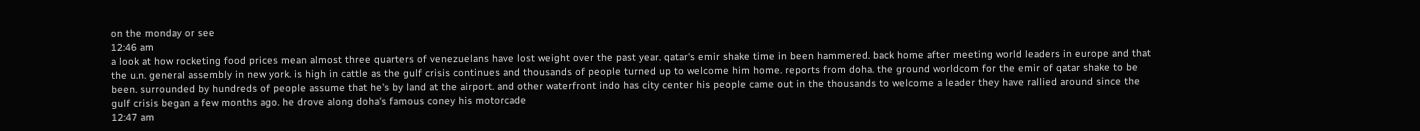on the monday or see
12:46 am
a look at how rocketing food prices mean almost three quarters of venezuelans have lost weight over the past year. qatar's emir shake time in been hammered. back home after meeting world leaders in europe and that the u.n. general assembly in new york. is high in cattle as the gulf crisis continues and thousands of people turned up to welcome him home. reports from doha. the ground worldcom for the emir of qatar shake to be been. surrounded by hundreds of people assume that he's by land at the airport. and other waterfront indo has city center his people came out in the thousands to welcome a leader they have rallied around since the gulf crisis began a few months ago. he drove along doha's famous coney his motorcade
12:47 am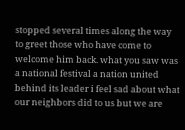stopped several times along the way to greet those who have come to welcome him back. what you saw was a national festival a nation united behind its leader i feel sad about what our neighbors did to us but we are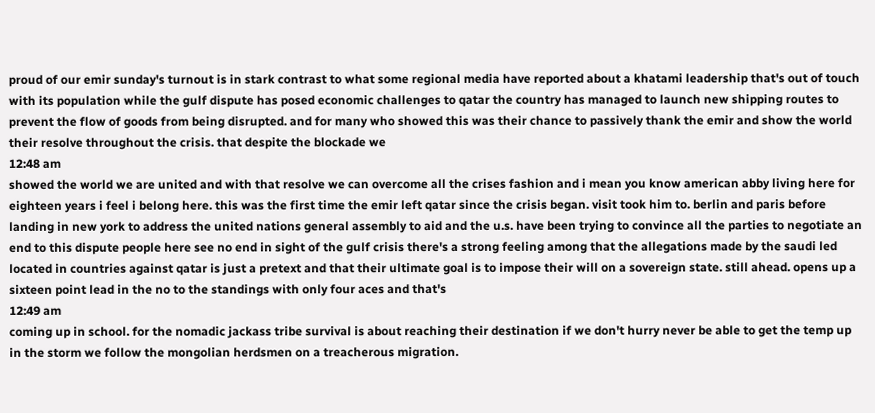proud of our emir sunday's turnout is in stark contrast to what some regional media have reported about a khatami leadership that's out of touch with its population while the gulf dispute has posed economic challenges to qatar the country has managed to launch new shipping routes to prevent the flow of goods from being disrupted. and for many who showed this was their chance to passively thank the emir and show the world their resolve throughout the crisis. that despite the blockade we
12:48 am
showed the world we are united and with that resolve we can overcome all the crises fashion and i mean you know american abby living here for eighteen years i feel i belong here. this was the first time the emir left qatar since the crisis began. visit took him to. berlin and paris before landing in new york to address the united nations general assembly to aid and the u.s. have been trying to convince all the parties to negotiate an end to this dispute people here see no end in sight of the gulf crisis there's a strong feeling among that the allegations made by the saudi led located in countries against qatar is just a pretext and that their ultimate goal is to impose their will on a sovereign state. still ahead. opens up a sixteen point lead in the no to the standings with only four aces and that's
12:49 am
coming up in school. for the nomadic jackass tribe survival is about reaching their destination if we don't hurry never be able to get the temp up in the storm we follow the mongolian herdsmen on a treacherous migration.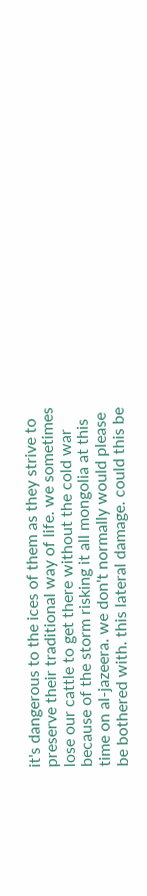it's dangerous to the ices of them as they strive to preserve their traditional way of life. we sometimes lose our cattle to get there without the cold war because of the storm risking it all mongolia at this time on al-jazeera. we don't normally would please be bothered with. this lateral damage. could this be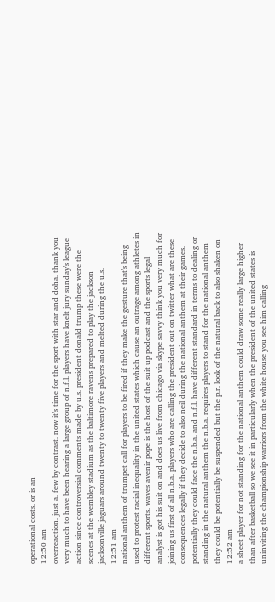operational costs. or is an
12:50 am
overreaction. just a. few by contrast. now it's time for the sport with star and doha. thank you very much to have been hearing a large group of n.f.l. players have knelt jury sunday's league action since controversial comments made by u.s. president donald trump these were the scenes at the wembley stadium as the baltimore ravens prepared to play the jackson jacksonville jaguars around twenty to twenty five players and melted during the u.s.
12:51 am
national anthem of trumpet call for players to be fired if they make the gesture that's being used to protest racial inequality in the united states which cause an outrage among athletes in different sports. waves avenir pope is the host of the suit up podcast and the sports legal analyst is got his suit on and does us live from chicago via skype savvy think you very much for joining us first of all n.b.a. players who are calling the president out on twitter what are these consequences legally if they decide to also neil during the national anthem at their games. potentially they could face the n.b.a. and n.f.l. have different standard in terms to dealing or standing in the natural anthem the n.b.a. requires players to stand for the national anthem they could be potentially be suspended but the p.r. look of the natural back to also shaken on
12:52 am
a sheet player for not standing for the national anthem could draw some really large higher than after basketball so we see it in particularly when the president of the united states is uninviting the championship warriors from the white house you see him calling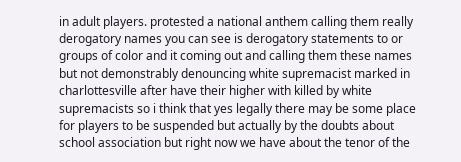in adult players. protested a national anthem calling them really derogatory names you can see is derogatory statements to or groups of color and it coming out and calling them these names but not demonstrably denouncing white supremacist marked in charlottesville after have their higher with killed by white supremacists so i think that yes legally there may be some place for players to be suspended but actually by the doubts about school association but right now we have about the tenor of the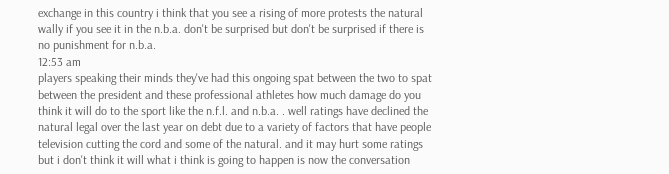exchange in this country i think that you see a rising of more protests the natural wally if you see it in the n.b.a. don't be surprised but don't be surprised if there is no punishment for n.b.a.
12:53 am
players speaking their minds they've had this ongoing spat between the two to spat between the president and these professional athletes how much damage do you think it will do to the sport like the n.f.l. and n.b.a. . well ratings have declined the natural legal over the last year on debt due to a variety of factors that have people television cutting the cord and some of the natural. and it may hurt some ratings but i don't think it will what i think is going to happen is now the conversation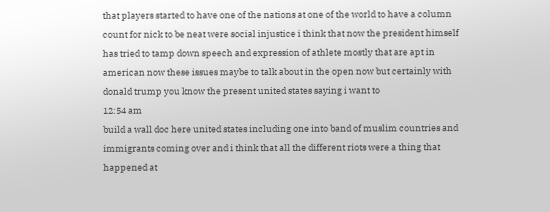that players started to have one of the nations at one of the world to have a column count for nick to be neat were social injustice i think that now the president himself has tried to tamp down speech and expression of athlete mostly that are apt in american now these issues maybe to talk about in the open now but certainly with donald trump you know the present united states saying i want to
12:54 am
build a wall doc here united states including one into band of muslim countries and immigrants coming over and i think that all the different riots were a thing that happened at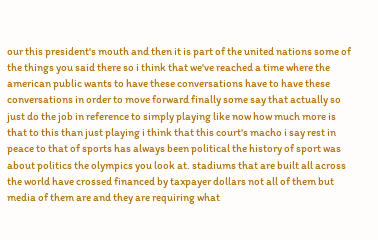our this president's mouth and then it is part of the united nations some of the things you said there so i think that we've reached a time where the american public wants to have these conversations have to have these conversations in order to move forward finally some say that actually so just do the job in reference to simply playing like now how much more is that to this than just playing i think that this court's macho i say rest in peace to that of sports has always been political the history of sport was about politics the olympics you look at. stadiums that are built all across the world have crossed financed by taxpayer dollars not all of them but media of them are and they are requiring what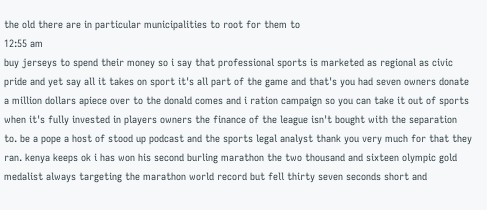the old there are in particular municipalities to root for them to
12:55 am
buy jerseys to spend their money so i say that professional sports is marketed as regional as civic pride and yet say all it takes on sport it's all part of the game and that's you had seven owners donate a million dollars apiece over to the donald comes and i ration campaign so you can take it out of sports when it's fully invested in players owners the finance of the league isn't bought with the separation to. be a pope a host of stood up podcast and the sports legal analyst thank you very much for that they ran. kenya keeps ok i has won his second burling marathon the two thousand and sixteen olympic gold medalist always targeting the marathon world record but fell thirty seven seconds short and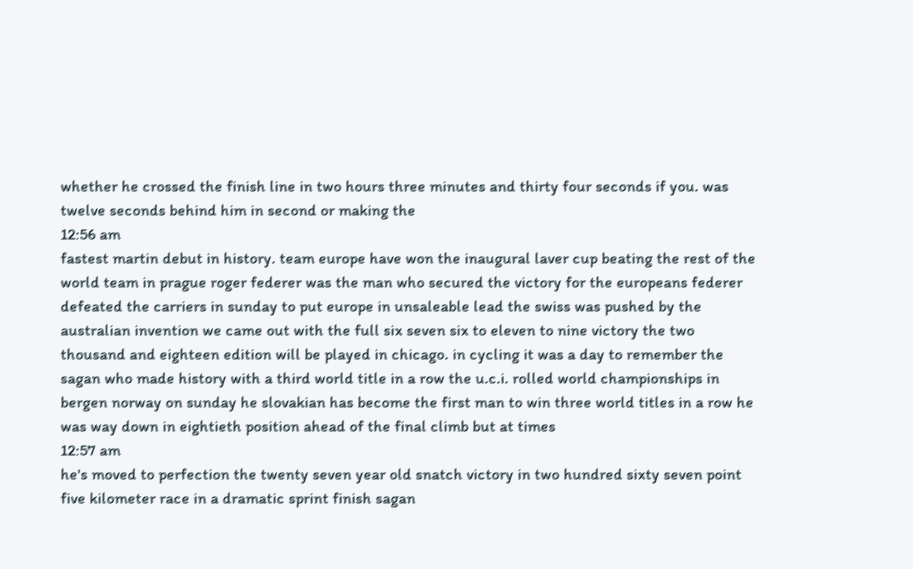whether he crossed the finish line in two hours three minutes and thirty four seconds if you. was twelve seconds behind him in second or making the
12:56 am
fastest martin debut in history. team europe have won the inaugural laver cup beating the rest of the world team in prague roger federer was the man who secured the victory for the europeans federer defeated the carriers in sunday to put europe in unsaleable lead the swiss was pushed by the australian invention we came out with the full six seven six to eleven to nine victory the two thousand and eighteen edition will be played in chicago. in cycling it was a day to remember the sagan who made history with a third world title in a row the u.c.i. rolled world championships in bergen norway on sunday he slovakian has become the first man to win three world titles in a row he was way down in eightieth position ahead of the final climb but at times
12:57 am
he's moved to perfection the twenty seven year old snatch victory in two hundred sixty seven point five kilometer race in a dramatic sprint finish sagan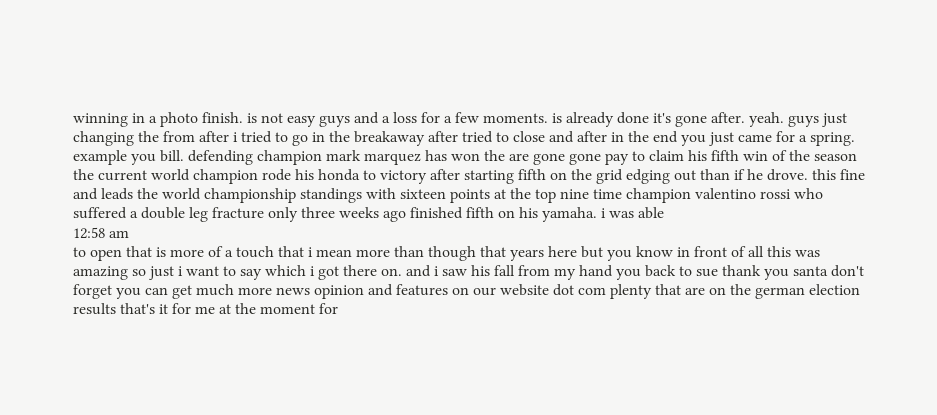winning in a photo finish. is not easy guys and a loss for a few moments. is already done it's gone after. yeah. guys just changing the from after i tried to go in the breakaway after tried to close and after in the end you just came for a spring. example you bill. defending champion mark marquez has won the are gone gone pay to claim his fifth win of the season the current world champion rode his honda to victory after starting fifth on the grid edging out than if he drove. this fine and leads the world championship standings with sixteen points at the top nine time champion valentino rossi who suffered a double leg fracture only three weeks ago finished fifth on his yamaha. i was able
12:58 am
to open that is more of a touch that i mean more than though that years here but you know in front of all this was amazing so just i want to say which i got there on. and i saw his fall from my hand you back to sue thank you santa don't forget you can get much more news opinion and features on our website dot com plenty that are on the german election results that's it for me at the moment for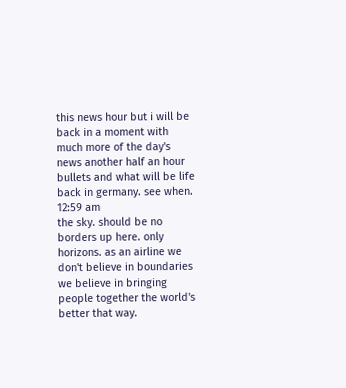this news hour but i will be back in a moment with much more of the day's news another half an hour bullets and what will be life back in germany. see when.
12:59 am
the sky. should be no borders up here. only horizons. as an airline we don't believe in boundaries we believe in bringing people together the world's better that way.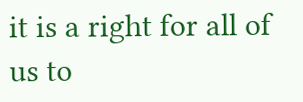it is a right for all of us to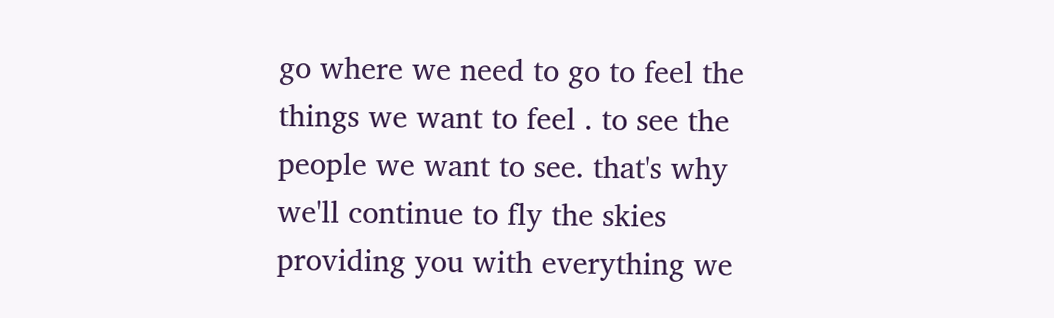go where we need to go to feel the things we want to feel . to see the people we want to see. that's why we'll continue to fly the skies providing you with everything we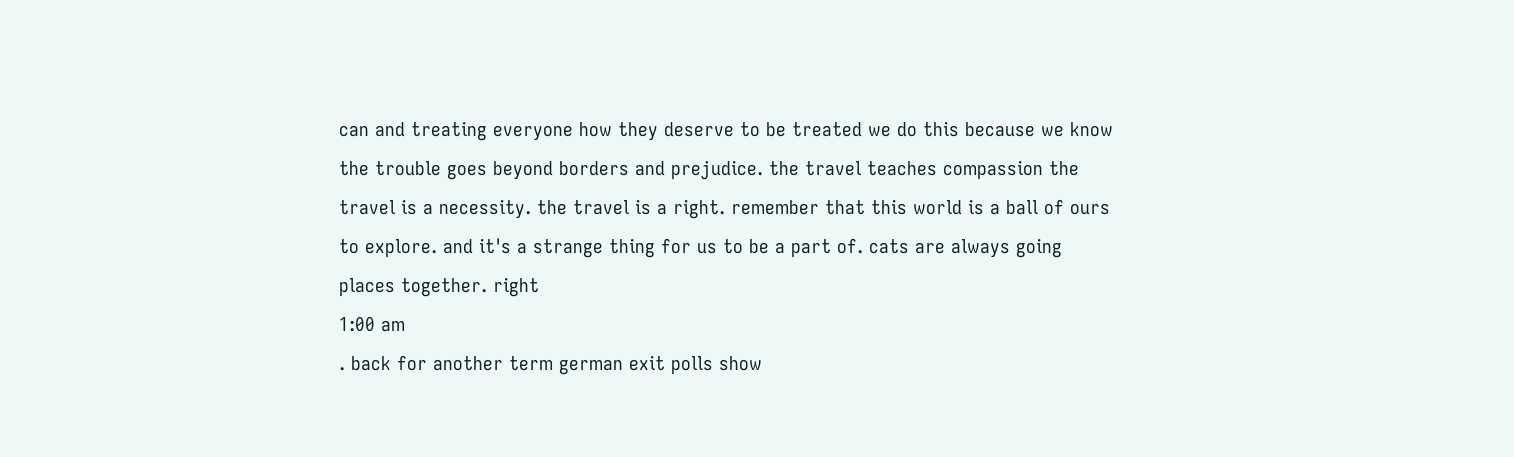can and treating everyone how they deserve to be treated we do this because we know the trouble goes beyond borders and prejudice. the travel teaches compassion the travel is a necessity. the travel is a right. remember that this world is a ball of ours to explore. and it's a strange thing for us to be a part of. cats are always going places together. right
1:00 am
. back for another term german exit polls show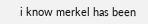i know merkel has been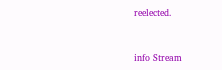reelected.


info Stream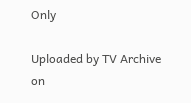Only

Uploaded by TV Archive on